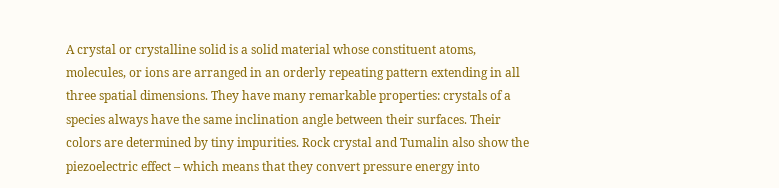A crystal or crystalline solid is a solid material whose constituent atoms, molecules, or ions are arranged in an orderly repeating pattern extending in all three spatial dimensions. They have many remarkable properties: crystals of a species always have the same inclination angle between their surfaces. Their colors are determined by tiny impurities. Rock crystal and Tumalin also show the piezoelectric effect – which means that they convert pressure energy into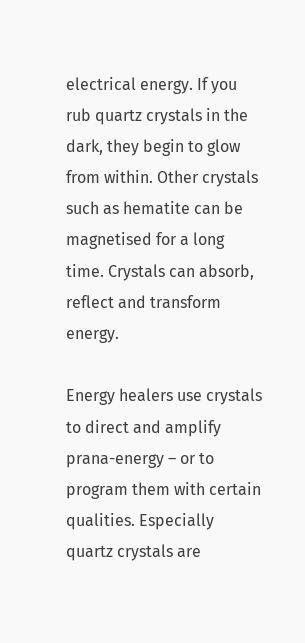electrical energy. If you rub quartz crystals in the dark, they begin to glow from within. Other crystals such as hematite can be magnetised for a long time. Crystals can absorb, reflect and transform energy.

Energy healers use crystals to direct and amplify prana-energy – or to program them with certain qualities. Especially quartz crystals are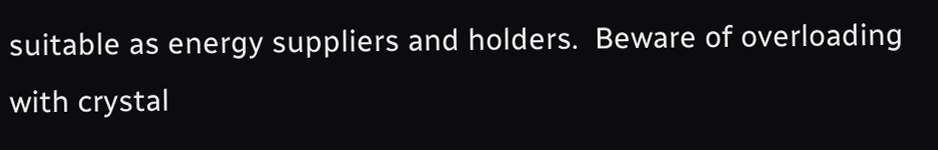suitable as energy suppliers and holders.  Beware of overloading with crystal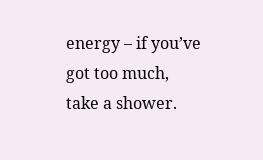energy – if you’ve got too much, take a shower.